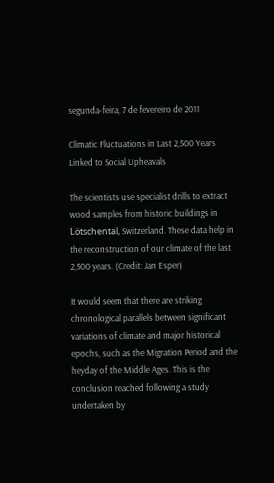segunda-feira, 7 de fevereiro de 2011

Climatic Fluctuations in Last 2,500 Years Linked to Social Upheavals

The scientists use specialist drills to extract wood samples from historic buildings in Lötschental, Switzerland. These data help in the reconstruction of our climate of the last 2,500 years. (Credit: Jan Esper)

It would seem that there are striking chronological parallels between significant variations of climate and major historical epochs, such as the Migration Period and the heyday of the Middle Ages. This is the conclusion reached following a study undertaken by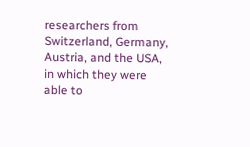researchers from Switzerland, Germany, Austria, and the USA, in which they were able to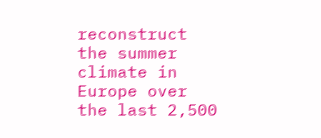reconstruct the summer climate in Europe over the last 2,500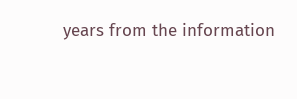years from the information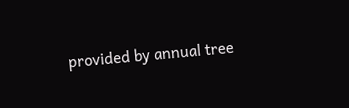provided by annual tree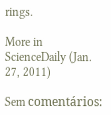rings.

More in ScienceDaily (Jan. 27, 2011)

Sem comentários: